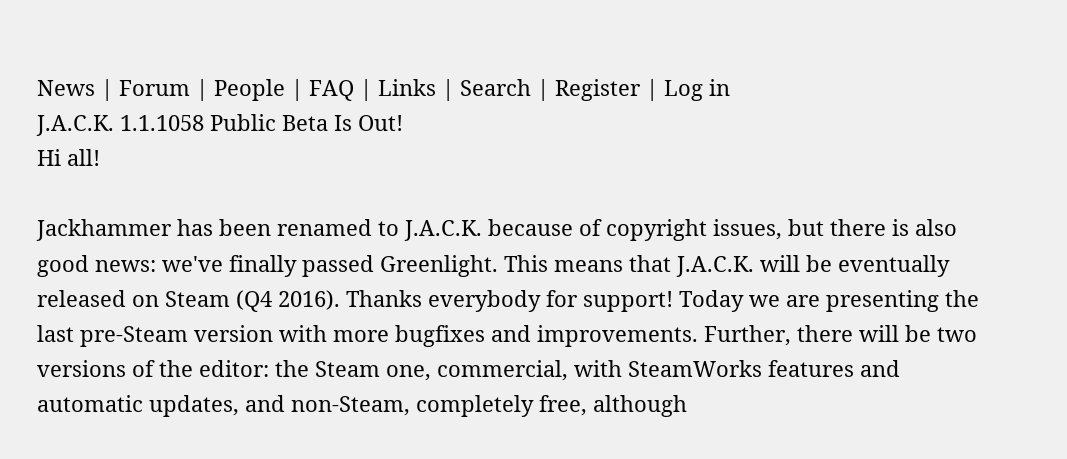News | Forum | People | FAQ | Links | Search | Register | Log in
J.A.C.K. 1.1.1058 Public Beta Is Out!
Hi all!

Jackhammer has been renamed to J.A.C.K. because of copyright issues, but there is also good news: we've finally passed Greenlight. This means that J.A.C.K. will be eventually released on Steam (Q4 2016). Thanks everybody for support! Today we are presenting the last pre-Steam version with more bugfixes and improvements. Further, there will be two versions of the editor: the Steam one, commercial, with SteamWorks features and automatic updates, and non-Steam, completely free, although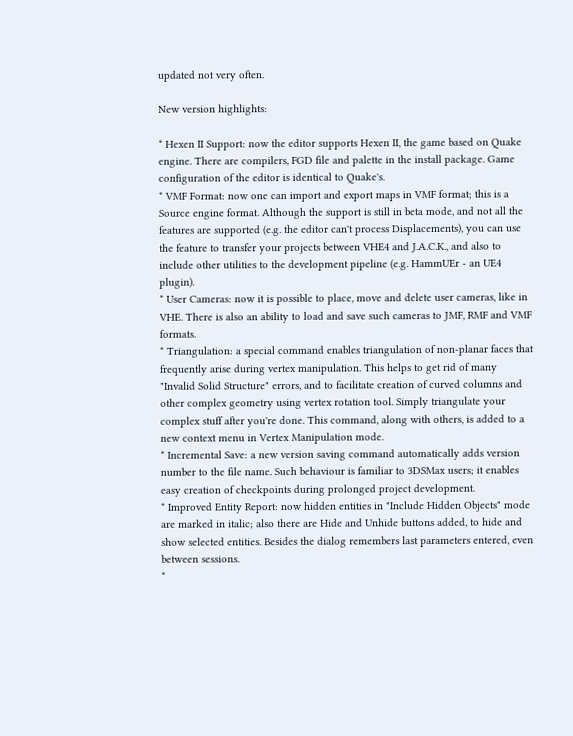updated not very often.

New version highlights:

* Hexen II Support: now the editor supports Hexen II, the game based on Quake engine. There are compilers, FGD file and palette in the install package. Game configuration of the editor is identical to Quake's.
* VMF Format: now one can import and export maps in VMF format; this is a Source engine format. Although the support is still in beta mode, and not all the features are supported (e.g. the editor can't process Displacements), you can use the feature to transfer your projects between VHE4 and J.A.C.K., and also to include other utilities to the development pipeline (e.g. HammUEr - an UE4 plugin).
* User Cameras: now it is possible to place, move and delete user cameras, like in VHE. There is also an ability to load and save such cameras to JMF, RMF and VMF formats.
* Triangulation: a special command enables triangulation of non-planar faces that frequently arise during vertex manipulation. This helps to get rid of many "Invalid Solid Structure" errors, and to facilitate creation of curved columns and other complex geometry using vertex rotation tool. Simply triangulate your complex stuff after you're done. This command, along with others, is added to a new context menu in Vertex Manipulation mode.
* Incremental Save: a new version saving command automatically adds version number to the file name. Such behaviour is familiar to 3DSMax users; it enables easy creation of checkpoints during prolonged project development.
* Improved Entity Report: now hidden entities in "Include Hidden Objects" mode are marked in italic; also there are Hide and Unhide buttons added, to hide and show selected entities. Besides the dialog remembers last parameters entered, even between sessions.
*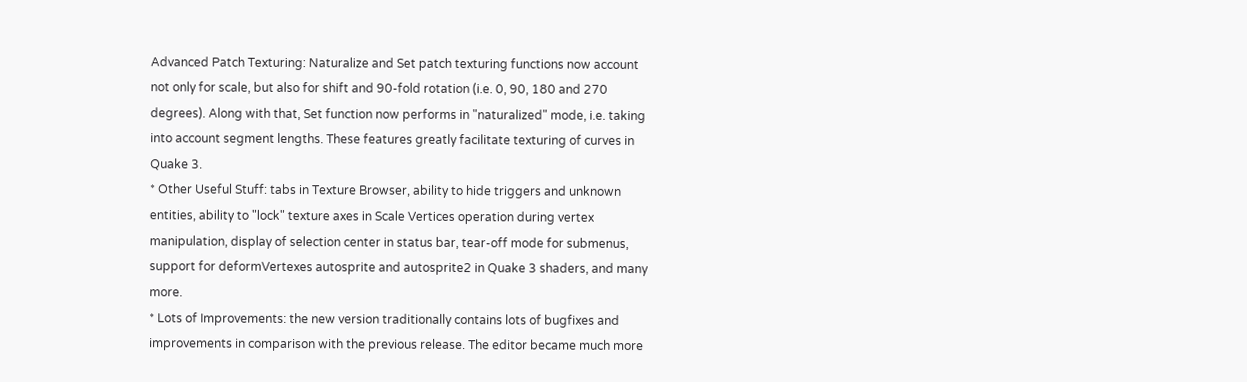Advanced Patch Texturing: Naturalize and Set patch texturing functions now account not only for scale, but also for shift and 90-fold rotation (i.e. 0, 90, 180 and 270 degrees). Along with that, Set function now performs in "naturalized" mode, i.e. taking into account segment lengths. These features greatly facilitate texturing of curves in Quake 3.
* Other Useful Stuff: tabs in Texture Browser, ability to hide triggers and unknown entities, ability to "lock" texture axes in Scale Vertices operation during vertex manipulation, display of selection center in status bar, tear-off mode for submenus, support for deformVertexes autosprite and autosprite2 in Quake 3 shaders, and many more.
* Lots of Improvements: the new version traditionally contains lots of bugfixes and improvements in comparison with the previous release. The editor became much more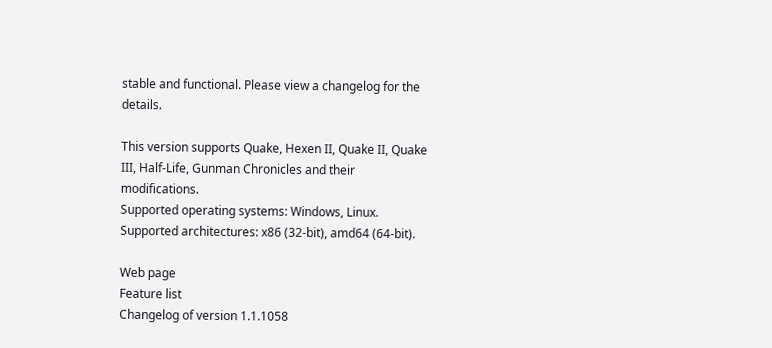stable and functional. Please view a changelog for the details.

This version supports Quake, Hexen II, Quake II, Quake III, Half-Life, Gunman Chronicles and their modifications.
Supported operating systems: Windows, Linux.
Supported architectures: x86 (32-bit), amd64 (64-bit).

Web page
Feature list
Changelog of version 1.1.1058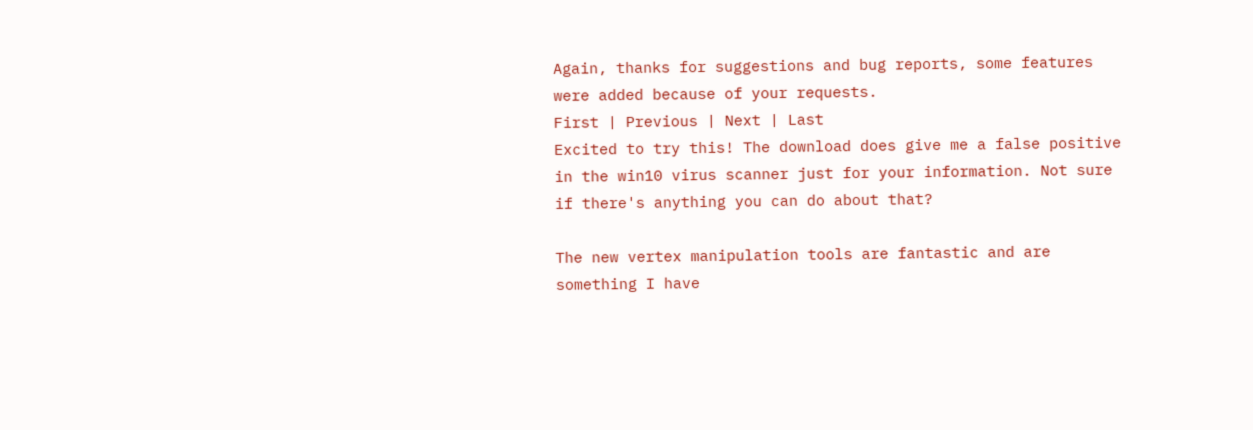Again, thanks for suggestions and bug reports, some features were added because of your requests.
First | Previous | Next | Last
Excited to try this! The download does give me a false positive in the win10 virus scanner just for your information. Not sure if there's anything you can do about that?

The new vertex manipulation tools are fantastic and are something I have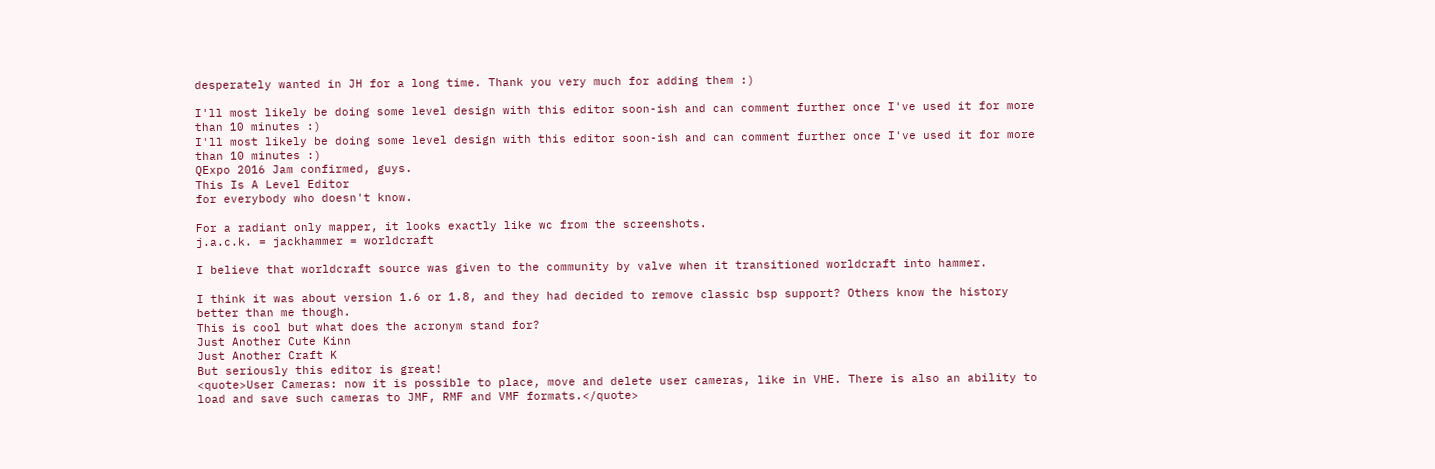desperately wanted in JH for a long time. Thank you very much for adding them :)

I'll most likely be doing some level design with this editor soon-ish and can comment further once I've used it for more than 10 minutes :)
I'll most likely be doing some level design with this editor soon-ish and can comment further once I've used it for more than 10 minutes :)
QExpo 2016 Jam confirmed, guys.
This Is A Level Editor
for everybody who doesn't know.

For a radiant only mapper, it looks exactly like wc from the screenshots.
j.a.c.k. = jackhammer = worldcraft

I believe that worldcraft source was given to the community by valve when it transitioned worldcraft into hammer.

I think it was about version 1.6 or 1.8, and they had decided to remove classic bsp support? Others know the history better than me though.
This is cool but what does the acronym stand for?
Just Another Cute Kinn
Just Another Craft K
But seriously this editor is great!
<quote>User Cameras: now it is possible to place, move and delete user cameras, like in VHE. There is also an ability to load and save such cameras to JMF, RMF and VMF formats.</quote>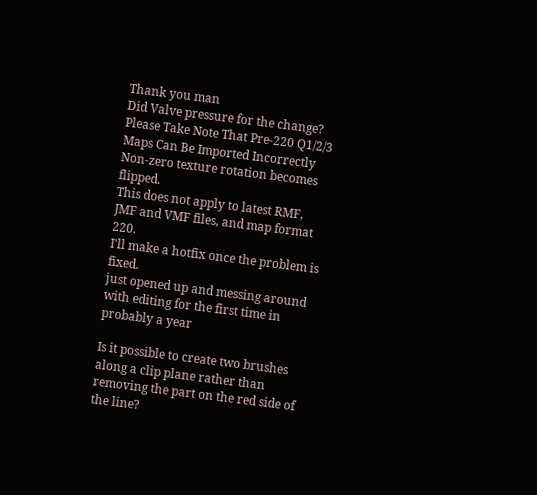Thank you man
Did Valve pressure for the change?
Please Take Note That Pre-220 Q1/2/3 Maps Can Be Imported Incorrectly
Non-zero texture rotation becomes flipped.
This does not apply to latest RMF, JMF and VMF files, and map format 220.
I'll make a hotfix once the problem is fixed.
just opened up and messing around with editing for the first time in probably a year

Is it possible to create two brushes along a clip plane rather than removing the part on the red side of the line?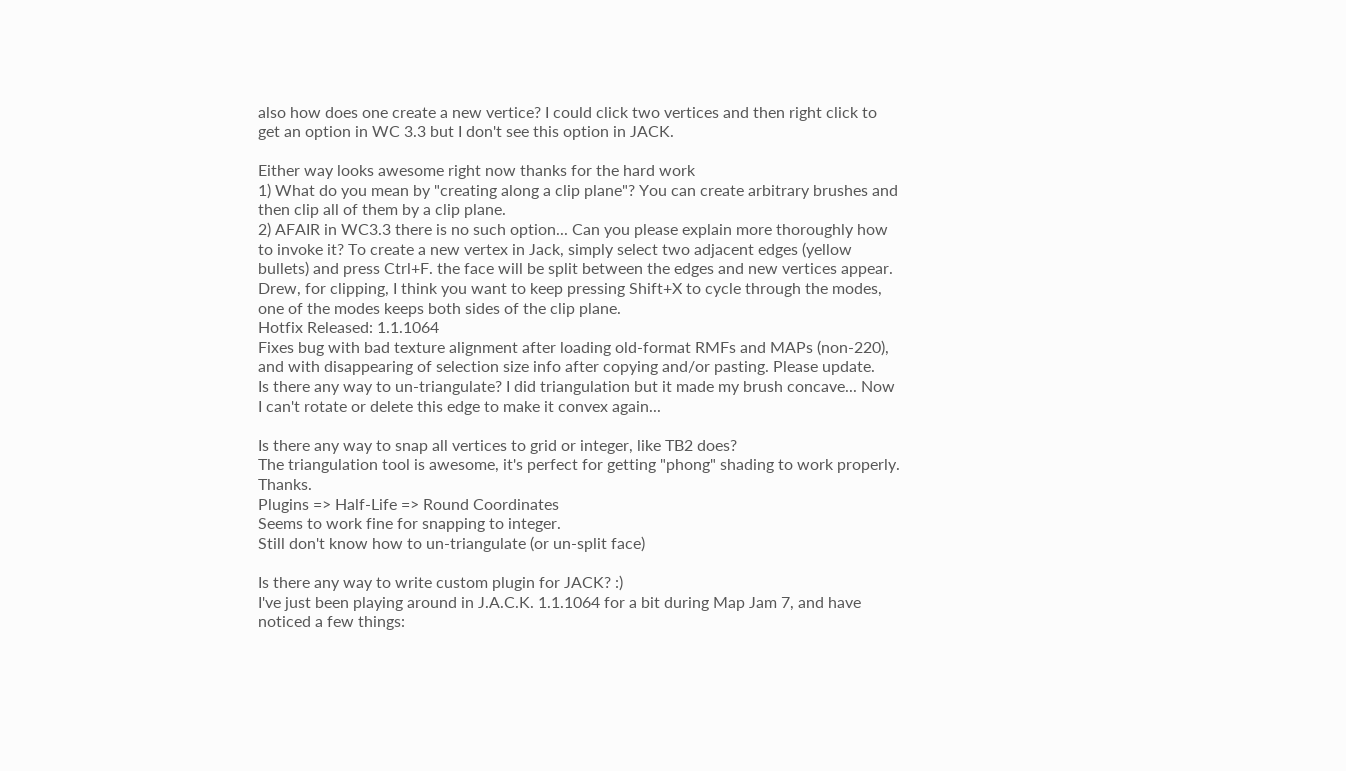also how does one create a new vertice? I could click two vertices and then right click to get an option in WC 3.3 but I don't see this option in JACK.

Either way looks awesome right now thanks for the hard work
1) What do you mean by "creating along a clip plane"? You can create arbitrary brushes and then clip all of them by a clip plane.
2) AFAIR in WC3.3 there is no such option... Can you please explain more thoroughly how to invoke it? To create a new vertex in Jack, simply select two adjacent edges (yellow bullets) and press Ctrl+F. the face will be split between the edges and new vertices appear.
Drew, for clipping, I think you want to keep pressing Shift+X to cycle through the modes, one of the modes keeps both sides of the clip plane.
Hotfix Released: 1.1.1064
Fixes bug with bad texture alignment after loading old-format RMFs and MAPs (non-220), and with disappearing of selection size info after copying and/or pasting. Please update.
Is there any way to un-triangulate? I did triangulation but it made my brush concave... Now I can't rotate or delete this edge to make it convex again...

Is there any way to snap all vertices to grid or integer, like TB2 does?
The triangulation tool is awesome, it's perfect for getting "phong" shading to work properly. Thanks.
Plugins => Half-Life => Round Coordinates
Seems to work fine for snapping to integer.
Still don't know how to un-triangulate (or un-split face)

Is there any way to write custom plugin for JACK? :)
I've just been playing around in J.A.C.K. 1.1.1064 for a bit during Map Jam 7, and have noticed a few things: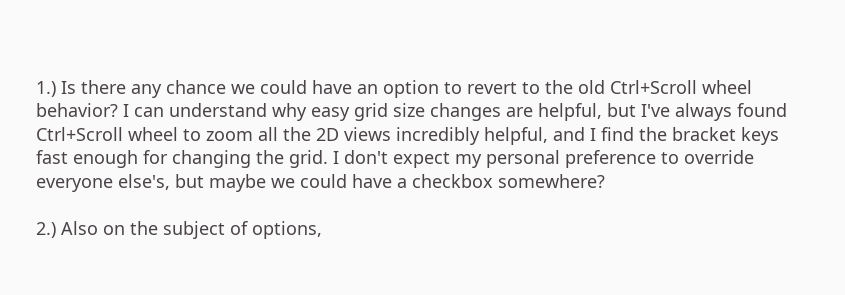1.) Is there any chance we could have an option to revert to the old Ctrl+Scroll wheel behavior? I can understand why easy grid size changes are helpful, but I've always found Ctrl+Scroll wheel to zoom all the 2D views incredibly helpful, and I find the bracket keys fast enough for changing the grid. I don't expect my personal preference to override everyone else's, but maybe we could have a checkbox somewhere?

2.) Also on the subject of options,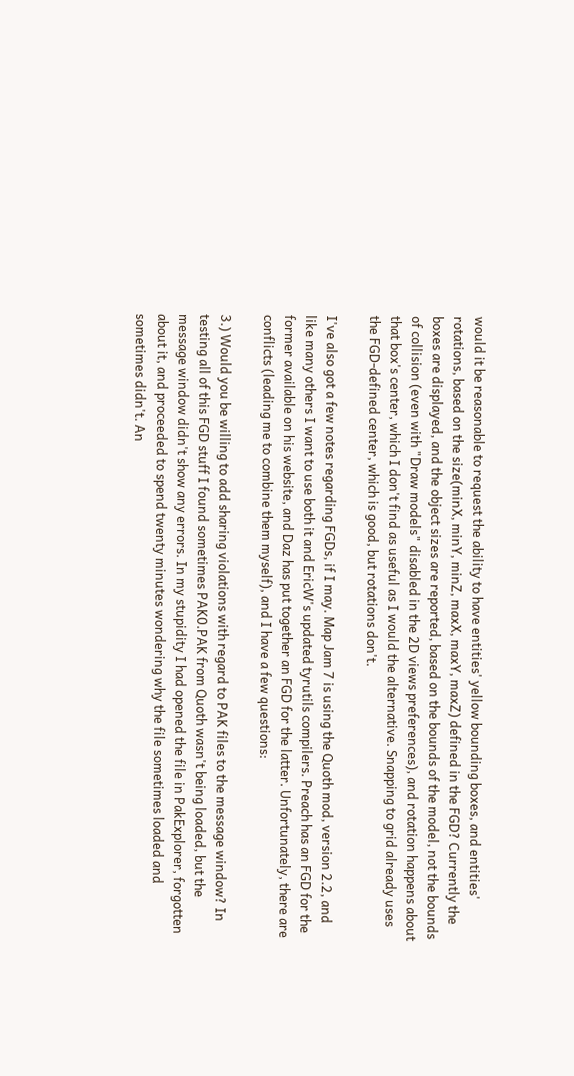would it be reasonable to request the ability to have entities' yellow bounding boxes, and entities' rotations, based on the size(minX, minY, minZ, maxX, maxY, maxZ) defined in the FGD? Currently the boxes are displayed, and the object sizes are reported, based on the bounds of the model, not the bounds of collision (even with "Draw models" disabled in the 2D views preferences), and rotation happens about that box's center, which I don't find as useful as I would the alternative. Snapping to grid already uses the FGD-defined center, which is good, but rotations don't.

I've also got a few notes regarding FGDs, if I may. Map Jam 7 is using the Quoth mod, version 2.2, and like many others I want to use both it and EricW's updated tyrutils compilers. Preach has an FGD for the former available on his website, and Daz has put together an FGD for the latter. Unfortunately, there are conflicts (leading me to combine them myself), and I have a few questions:

3.) Would you be willing to add sharing violations with regard to PAK files to the message window? In testing all of this FGD stuff I found sometimes PAK0.PAK from Quoth wasn't being loaded, but the message window didn't show any errors. In my stupidity I had opened the file in PakExplorer, forgotten about it, and proceeded to spend twenty minutes wondering why the file sometimes loaded and sometimes didn't. An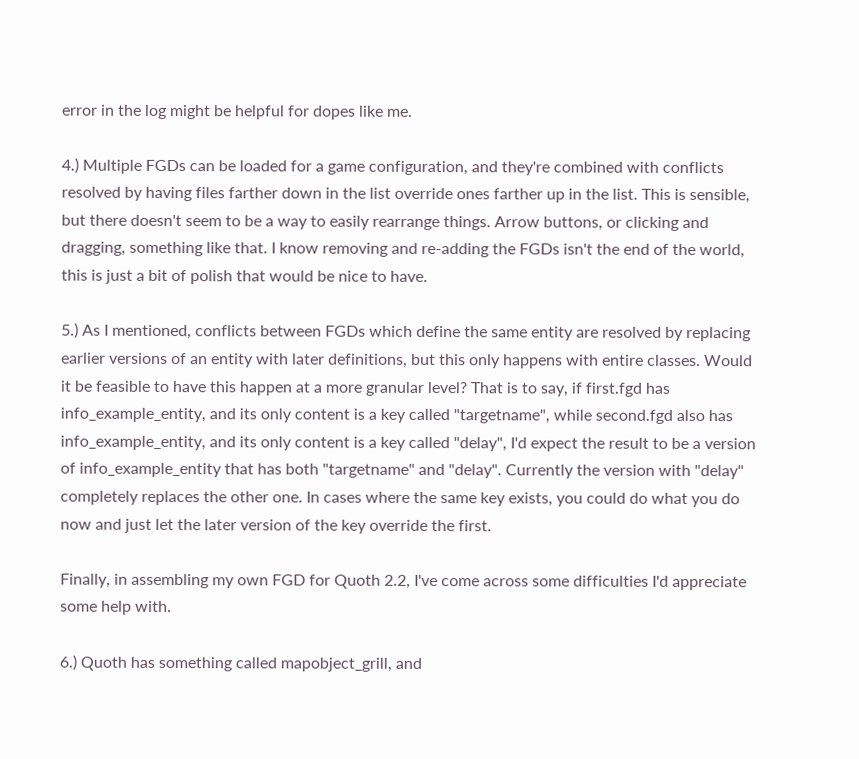error in the log might be helpful for dopes like me.

4.) Multiple FGDs can be loaded for a game configuration, and they're combined with conflicts resolved by having files farther down in the list override ones farther up in the list. This is sensible, but there doesn't seem to be a way to easily rearrange things. Arrow buttons, or clicking and dragging, something like that. I know removing and re-adding the FGDs isn't the end of the world, this is just a bit of polish that would be nice to have.

5.) As I mentioned, conflicts between FGDs which define the same entity are resolved by replacing earlier versions of an entity with later definitions, but this only happens with entire classes. Would it be feasible to have this happen at a more granular level? That is to say, if first.fgd has info_example_entity, and its only content is a key called "targetname", while second.fgd also has info_example_entity, and its only content is a key called "delay", I'd expect the result to be a version of info_example_entity that has both "targetname" and "delay". Currently the version with "delay" completely replaces the other one. In cases where the same key exists, you could do what you do now and just let the later version of the key override the first.

Finally, in assembling my own FGD for Quoth 2.2, I've come across some difficulties I'd appreciate some help with.

6.) Quoth has something called mapobject_grill, and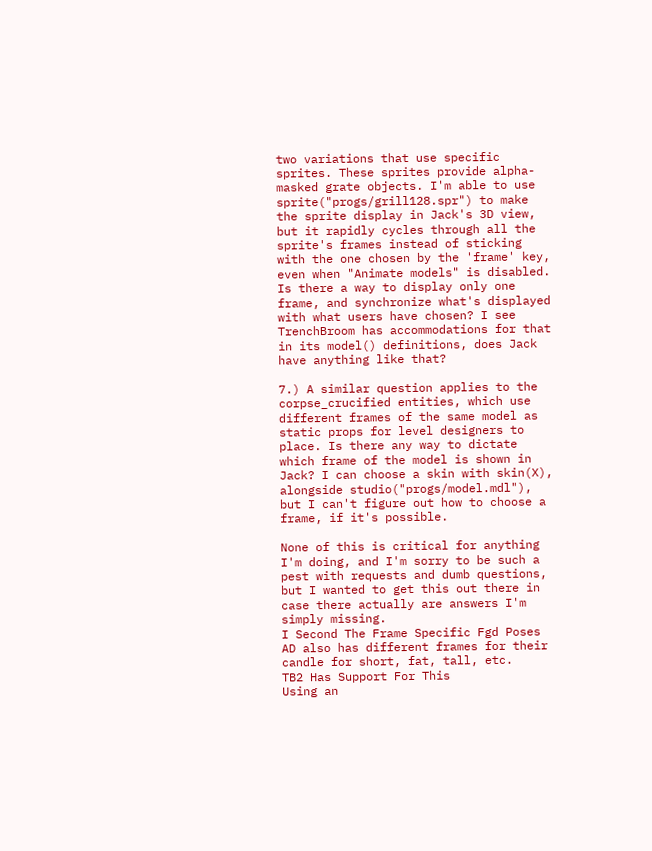two variations that use specific sprites. These sprites provide alpha-masked grate objects. I'm able to use sprite("progs/grill128.spr") to make the sprite display in Jack's 3D view, but it rapidly cycles through all the sprite's frames instead of sticking with the one chosen by the 'frame' key, even when "Animate models" is disabled. Is there a way to display only one frame, and synchronize what's displayed with what users have chosen? I see TrenchBroom has accommodations for that in its model() definitions, does Jack have anything like that?

7.) A similar question applies to the corpse_crucified entities, which use different frames of the same model as static props for level designers to place. Is there any way to dictate which frame of the model is shown in Jack? I can choose a skin with skin(X), alongside studio("progs/model.mdl"), but I can't figure out how to choose a frame, if it's possible.

None of this is critical for anything I'm doing, and I'm sorry to be such a pest with requests and dumb questions, but I wanted to get this out there in case there actually are answers I'm simply missing.
I Second The Frame Specific Fgd Poses
AD also has different frames for their candle for short, fat, tall, etc.
TB2 Has Support For This
Using an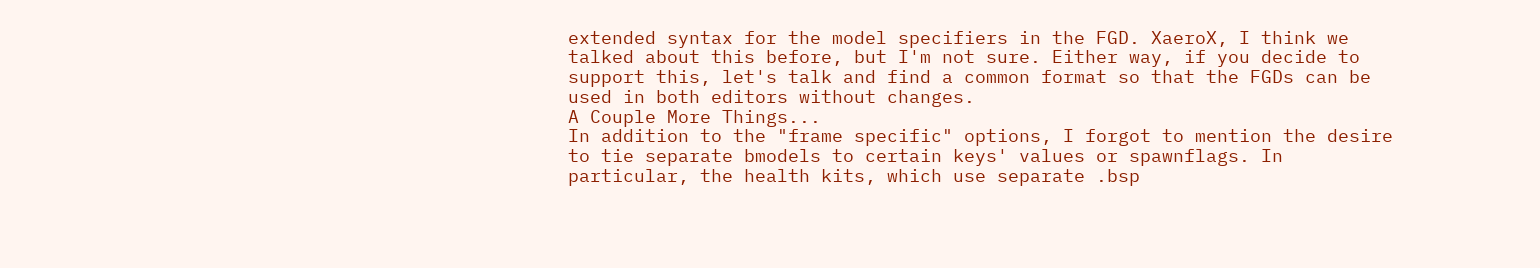extended syntax for the model specifiers in the FGD. XaeroX, I think we talked about this before, but I'm not sure. Either way, if you decide to support this, let's talk and find a common format so that the FGDs can be used in both editors without changes.
A Couple More Things...
In addition to the "frame specific" options, I forgot to mention the desire to tie separate bmodels to certain keys' values or spawnflags. In particular, the health kits, which use separate .bsp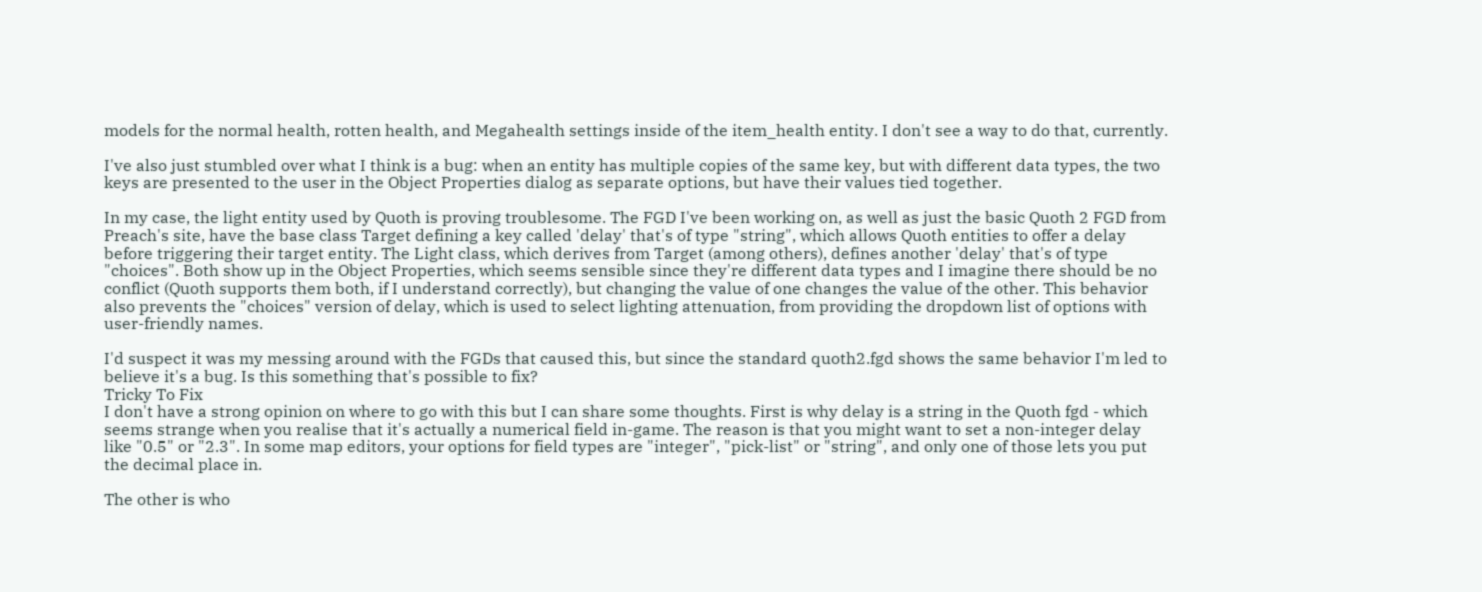models for the normal health, rotten health, and Megahealth settings inside of the item_health entity. I don't see a way to do that, currently.

I've also just stumbled over what I think is a bug: when an entity has multiple copies of the same key, but with different data types, the two keys are presented to the user in the Object Properties dialog as separate options, but have their values tied together.

In my case, the light entity used by Quoth is proving troublesome. The FGD I've been working on, as well as just the basic Quoth 2 FGD from Preach's site, have the base class Target defining a key called 'delay' that's of type "string", which allows Quoth entities to offer a delay before triggering their target entity. The Light class, which derives from Target (among others), defines another 'delay' that's of type "choices". Both show up in the Object Properties, which seems sensible since they're different data types and I imagine there should be no conflict (Quoth supports them both, if I understand correctly), but changing the value of one changes the value of the other. This behavior also prevents the "choices" version of delay, which is used to select lighting attenuation, from providing the dropdown list of options with user-friendly names.

I'd suspect it was my messing around with the FGDs that caused this, but since the standard quoth2.fgd shows the same behavior I'm led to believe it's a bug. Is this something that's possible to fix?
Tricky To Fix
I don't have a strong opinion on where to go with this but I can share some thoughts. First is why delay is a string in the Quoth fgd - which seems strange when you realise that it's actually a numerical field in-game. The reason is that you might want to set a non-integer delay like "0.5" or "2.3". In some map editors, your options for field types are "integer", "pick-list" or "string", and only one of those lets you put the decimal place in.

The other is who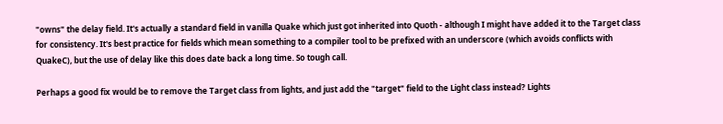"owns" the delay field. It's actually a standard field in vanilla Quake which just got inherited into Quoth - although I might have added it to the Target class for consistency. It's best practice for fields which mean something to a compiler tool to be prefixed with an underscore (which avoids conflicts with QuakeC), but the use of delay like this does date back a long time. So tough call.

Perhaps a good fix would be to remove the Target class from lights, and just add the "target" field to the Light class instead? Lights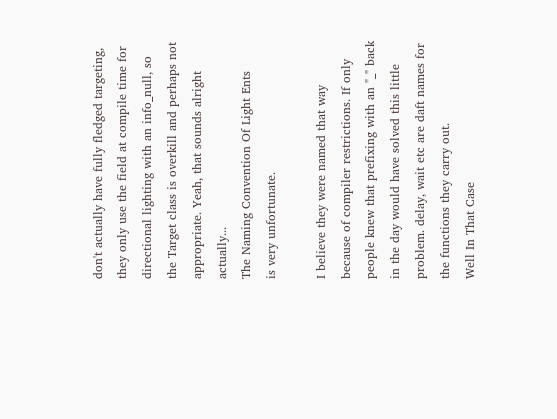don't actually have fully fledged targeting, they only use the field at compile time for directional lighting with an info_null, so the Target class is overkill and perhaps not appropriate. Yeah, that sounds alright actually...
The Naming Convention Of Light Ents
is very unfortunate.

I believe they were named that way because of compiler restrictions. If only people knew that prefixing with an "_" back in the day would have solved this little problem. delay, wait etc are daft names for the functions they carry out.
Well In That Case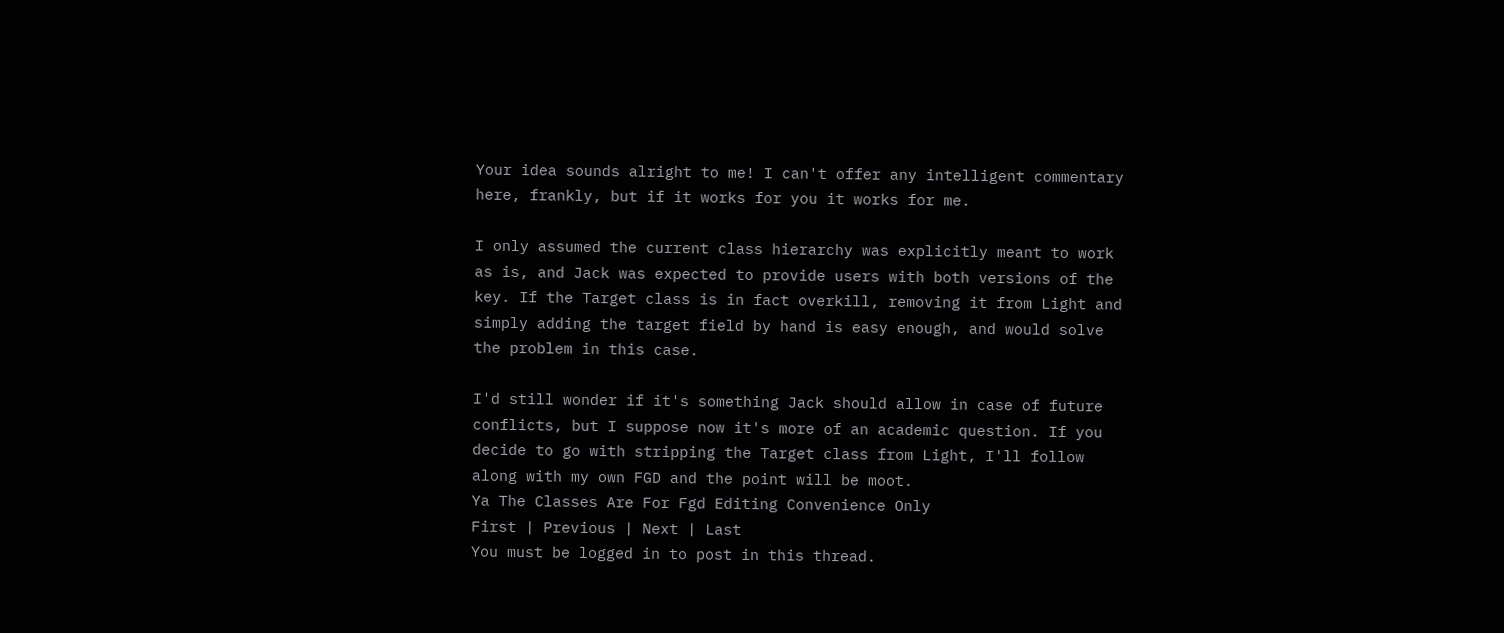Your idea sounds alright to me! I can't offer any intelligent commentary here, frankly, but if it works for you it works for me.

I only assumed the current class hierarchy was explicitly meant to work as is, and Jack was expected to provide users with both versions of the key. If the Target class is in fact overkill, removing it from Light and simply adding the target field by hand is easy enough, and would solve the problem in this case.

I'd still wonder if it's something Jack should allow in case of future conflicts, but I suppose now it's more of an academic question. If you decide to go with stripping the Target class from Light, I'll follow along with my own FGD and the point will be moot.
Ya The Classes Are For Fgd Editing Convenience Only
First | Previous | Next | Last
You must be logged in to post in this thread.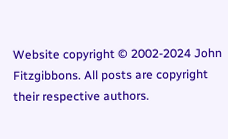Website copyright © 2002-2024 John Fitzgibbons. All posts are copyright their respective authors.